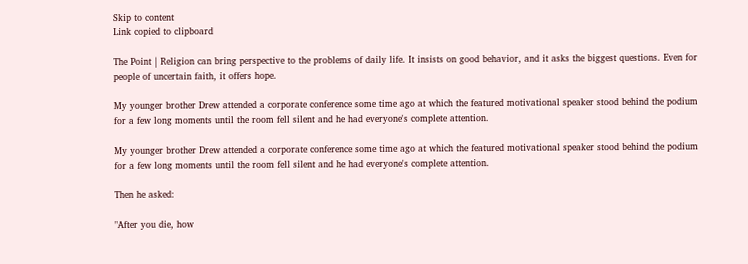Skip to content
Link copied to clipboard

The Point | Religion can bring perspective to the problems of daily life. It insists on good behavior, and it asks the biggest questions. Even for people of uncertain faith, it offers hope.

My younger brother Drew attended a corporate conference some time ago at which the featured motivational speaker stood behind the podium for a few long moments until the room fell silent and he had everyone's complete attention.

My younger brother Drew attended a corporate conference some time ago at which the featured motivational speaker stood behind the podium for a few long moments until the room fell silent and he had everyone's complete attention.

Then he asked:

"After you die, how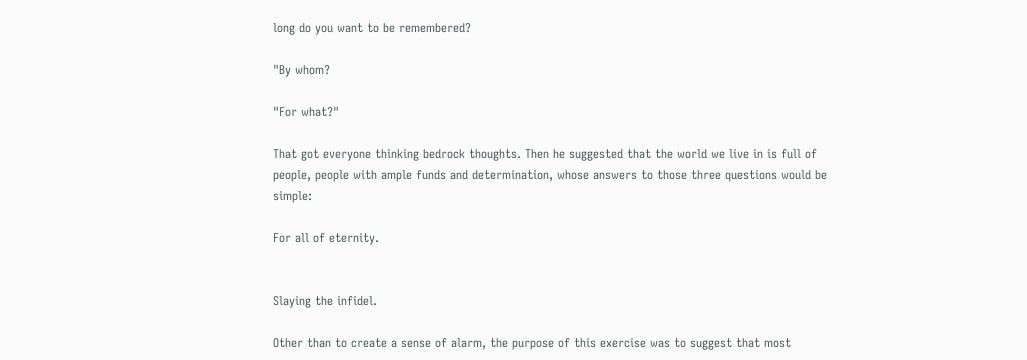long do you want to be remembered?

"By whom?

"For what?"

That got everyone thinking bedrock thoughts. Then he suggested that the world we live in is full of people, people with ample funds and determination, whose answers to those three questions would be simple:

For all of eternity.


Slaying the infidel.

Other than to create a sense of alarm, the purpose of this exercise was to suggest that most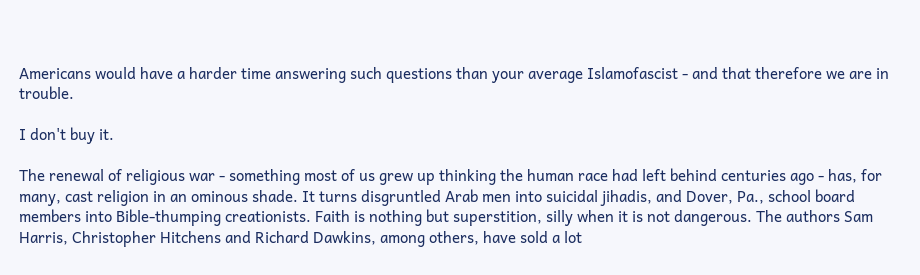Americans would have a harder time answering such questions than your average Islamofascist - and that therefore we are in trouble.

I don't buy it.

The renewal of religious war - something most of us grew up thinking the human race had left behind centuries ago - has, for many, cast religion in an ominous shade. It turns disgruntled Arab men into suicidal jihadis, and Dover, Pa., school board members into Bible-thumping creationists. Faith is nothing but superstition, silly when it is not dangerous. The authors Sam Harris, Christopher Hitchens and Richard Dawkins, among others, have sold a lot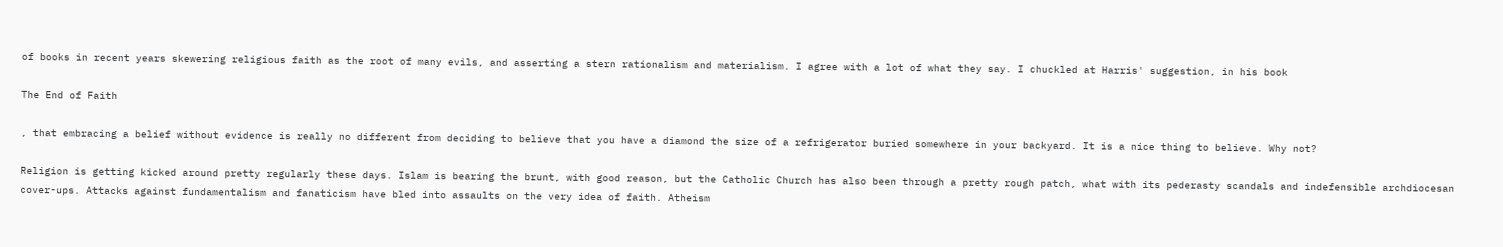of books in recent years skewering religious faith as the root of many evils, and asserting a stern rationalism and materialism. I agree with a lot of what they say. I chuckled at Harris' suggestion, in his book

The End of Faith

, that embracing a belief without evidence is really no different from deciding to believe that you have a diamond the size of a refrigerator buried somewhere in your backyard. It is a nice thing to believe. Why not?

Religion is getting kicked around pretty regularly these days. Islam is bearing the brunt, with good reason, but the Catholic Church has also been through a pretty rough patch, what with its pederasty scandals and indefensible archdiocesan cover-ups. Attacks against fundamentalism and fanaticism have bled into assaults on the very idea of faith. Atheism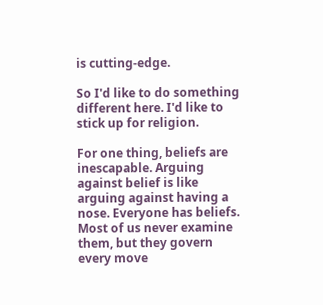is cutting-edge.

So I'd like to do something different here. I'd like to stick up for religion.

For one thing, beliefs are inescapable. Arguing against belief is like arguing against having a nose. Everyone has beliefs. Most of us never examine them, but they govern every move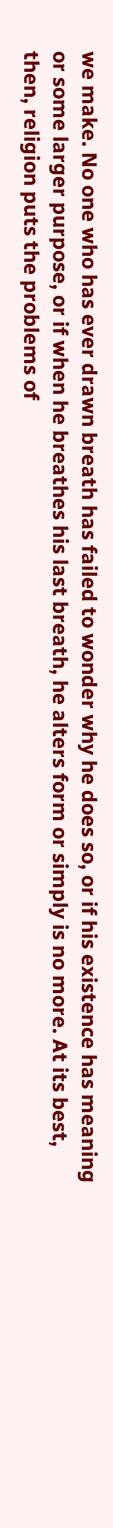we make. No one who has ever drawn breath has failed to wonder why he does so, or if his existence has meaning or some larger purpose, or if when he breathes his last breath, he alters form or simply is no more. At its best, then, religion puts the problems of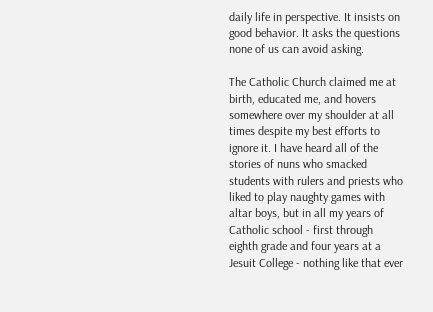daily life in perspective. It insists on good behavior. It asks the questions none of us can avoid asking.

The Catholic Church claimed me at birth, educated me, and hovers somewhere over my shoulder at all times despite my best efforts to ignore it. I have heard all of the stories of nuns who smacked students with rulers and priests who liked to play naughty games with altar boys, but in all my years of Catholic school - first through eighth grade and four years at a Jesuit College - nothing like that ever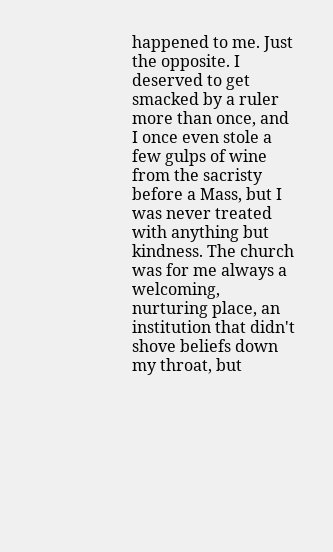happened to me. Just the opposite. I deserved to get smacked by a ruler more than once, and I once even stole a few gulps of wine from the sacristy before a Mass, but I was never treated with anything but kindness. The church was for me always a welcoming, nurturing place, an institution that didn't shove beliefs down my throat, but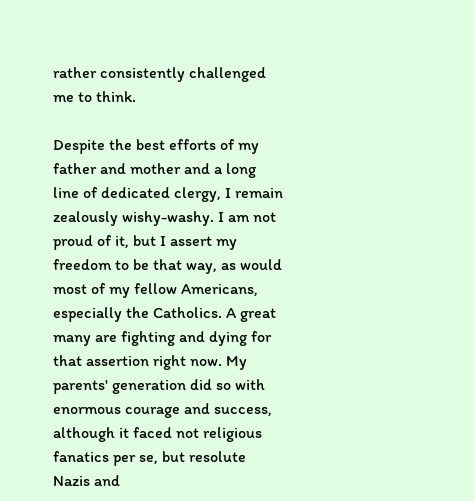rather consistently challenged me to think.

Despite the best efforts of my father and mother and a long line of dedicated clergy, I remain zealously wishy-washy. I am not proud of it, but I assert my freedom to be that way, as would most of my fellow Americans, especially the Catholics. A great many are fighting and dying for that assertion right now. My parents' generation did so with enormous courage and success, although it faced not religious fanatics per se, but resolute Nazis and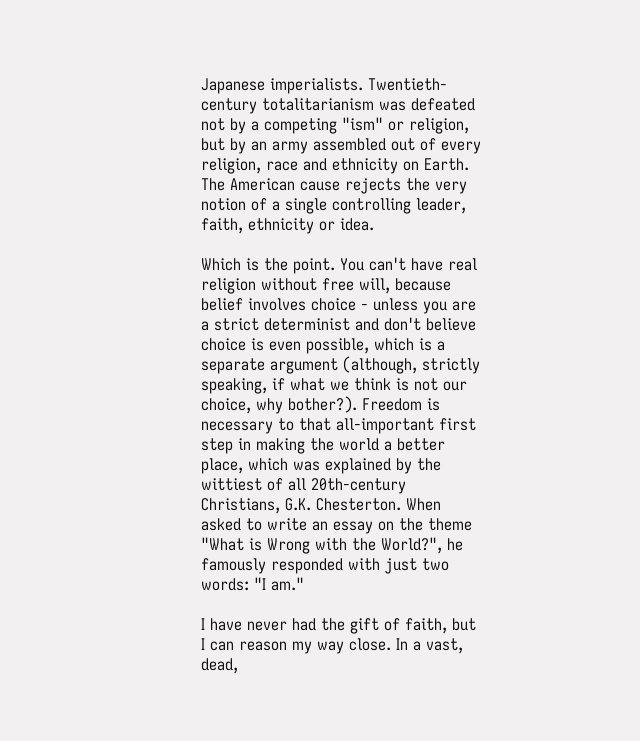Japanese imperialists. Twentieth-century totalitarianism was defeated not by a competing "ism" or religion, but by an army assembled out of every religion, race and ethnicity on Earth. The American cause rejects the very notion of a single controlling leader, faith, ethnicity or idea.

Which is the point. You can't have real religion without free will, because belief involves choice - unless you are a strict determinist and don't believe choice is even possible, which is a separate argument (although, strictly speaking, if what we think is not our choice, why bother?). Freedom is necessary to that all-important first step in making the world a better place, which was explained by the wittiest of all 20th-century Christians, G.K. Chesterton. When asked to write an essay on the theme "What is Wrong with the World?", he famously responded with just two words: "I am."

I have never had the gift of faith, but I can reason my way close. In a vast, dead,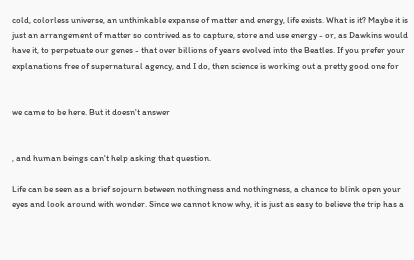cold, colorless universe, an unthinkable expanse of matter and energy, life exists. What is it? Maybe it is just an arrangement of matter so contrived as to capture, store and use energy - or, as Dawkins would have it, to perpetuate our genes - that over billions of years evolved into the Beatles. If you prefer your explanations free of supernatural agency, and I do, then science is working out a pretty good one for


we came to be here. But it doesn't answer


, and human beings can't help asking that question.

Life can be seen as a brief sojourn between nothingness and nothingness, a chance to blink open your eyes and look around with wonder. Since we cannot know why, it is just as easy to believe the trip has a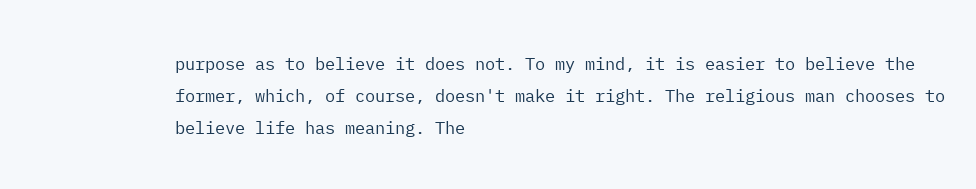purpose as to believe it does not. To my mind, it is easier to believe the former, which, of course, doesn't make it right. The religious man chooses to believe life has meaning. The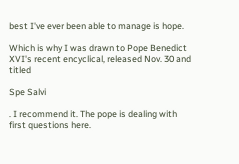best I've ever been able to manage is hope.

Which is why I was drawn to Pope Benedict XVI's recent encyclical, released Nov. 30 and titled

Spe Salvi

. I recommend it. The pope is dealing with first questions here.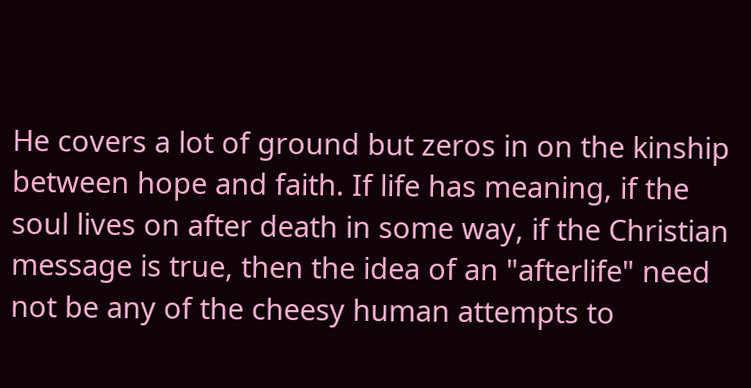He covers a lot of ground but zeros in on the kinship between hope and faith. If life has meaning, if the soul lives on after death in some way, if the Christian message is true, then the idea of an "afterlife" need not be any of the cheesy human attempts to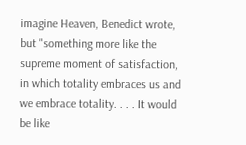imagine Heaven, Benedict wrote, but "something more like the supreme moment of satisfaction, in which totality embraces us and we embrace totality. . . . It would be like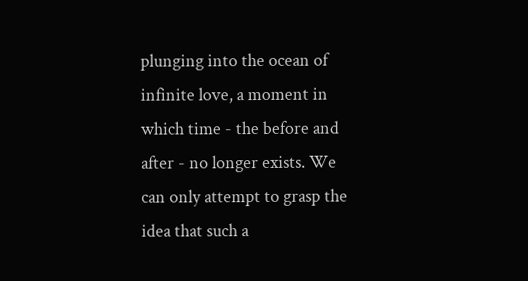plunging into the ocean of infinite love, a moment in which time - the before and after - no longer exists. We can only attempt to grasp the idea that such a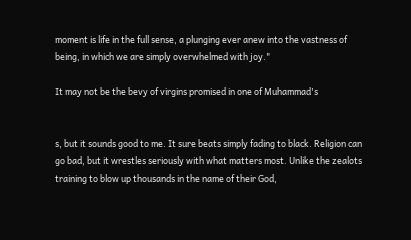moment is life in the full sense, a plunging ever anew into the vastness of being, in which we are simply overwhelmed with joy."

It may not be the bevy of virgins promised in one of Muhammad's


s, but it sounds good to me. It sure beats simply fading to black. Religion can go bad, but it wrestles seriously with what matters most. Unlike the zealots training to blow up thousands in the name of their God,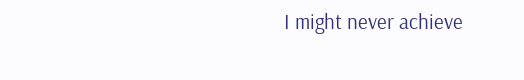I might never achieve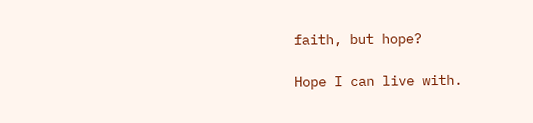faith, but hope?

Hope I can live with.